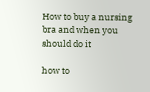How to buy a nursing bra and when you should do it

how to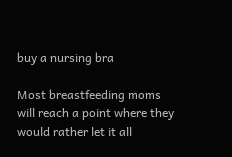buy a nursing bra

Most breastfeeding moms will reach a point where they would rather let it all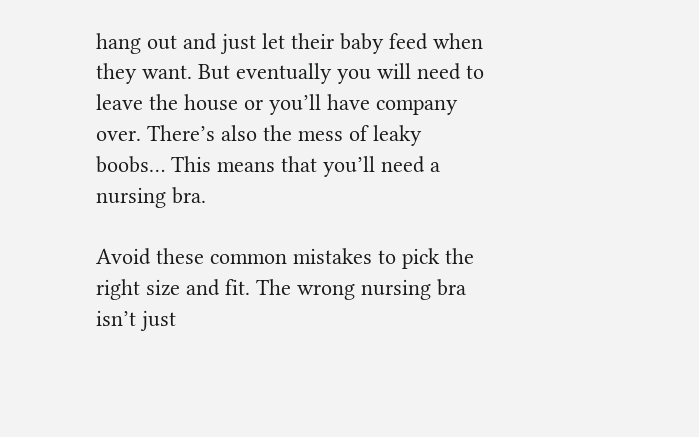hang out and just let their baby feed when they want. But eventually you will need to leave the house or you’ll have company over. There’s also the mess of leaky boobs… This means that you’ll need a nursing bra.

Avoid these common mistakes to pick the right size and fit. The wrong nursing bra isn’t just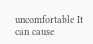uncomfortable It can cause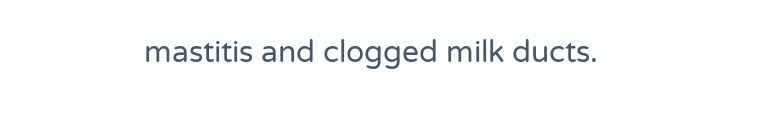mastitis and clogged milk ducts.